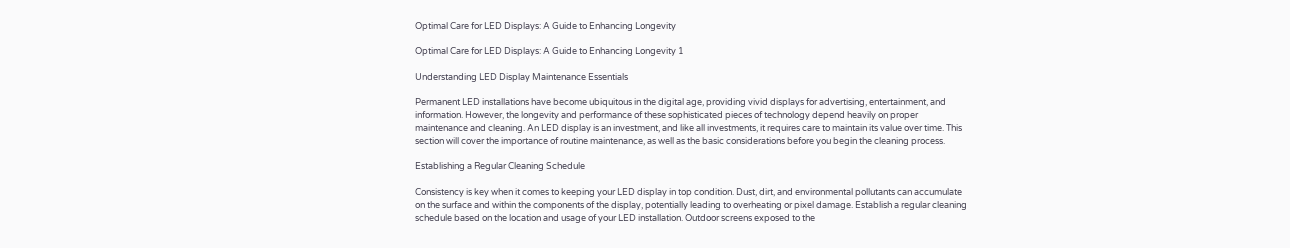Optimal Care for LED Displays: A Guide to Enhancing Longevity

Optimal Care for LED Displays: A Guide to Enhancing Longevity 1

Understanding LED Display Maintenance Essentials

Permanent LED installations have become ubiquitous in the digital age, providing vivid displays for advertising, entertainment, and information. However, the longevity and performance of these sophisticated pieces of technology depend heavily on proper maintenance and cleaning. An LED display is an investment, and like all investments, it requires care to maintain its value over time. This section will cover the importance of routine maintenance, as well as the basic considerations before you begin the cleaning process.

Establishing a Regular Cleaning Schedule

Consistency is key when it comes to keeping your LED display in top condition. Dust, dirt, and environmental pollutants can accumulate on the surface and within the components of the display, potentially leading to overheating or pixel damage. Establish a regular cleaning schedule based on the location and usage of your LED installation. Outdoor screens exposed to the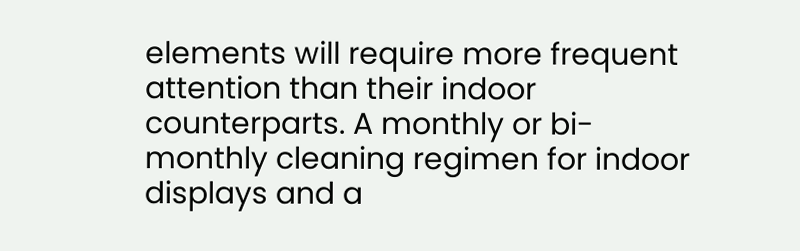elements will require more frequent attention than their indoor counterparts. A monthly or bi-monthly cleaning regimen for indoor displays and a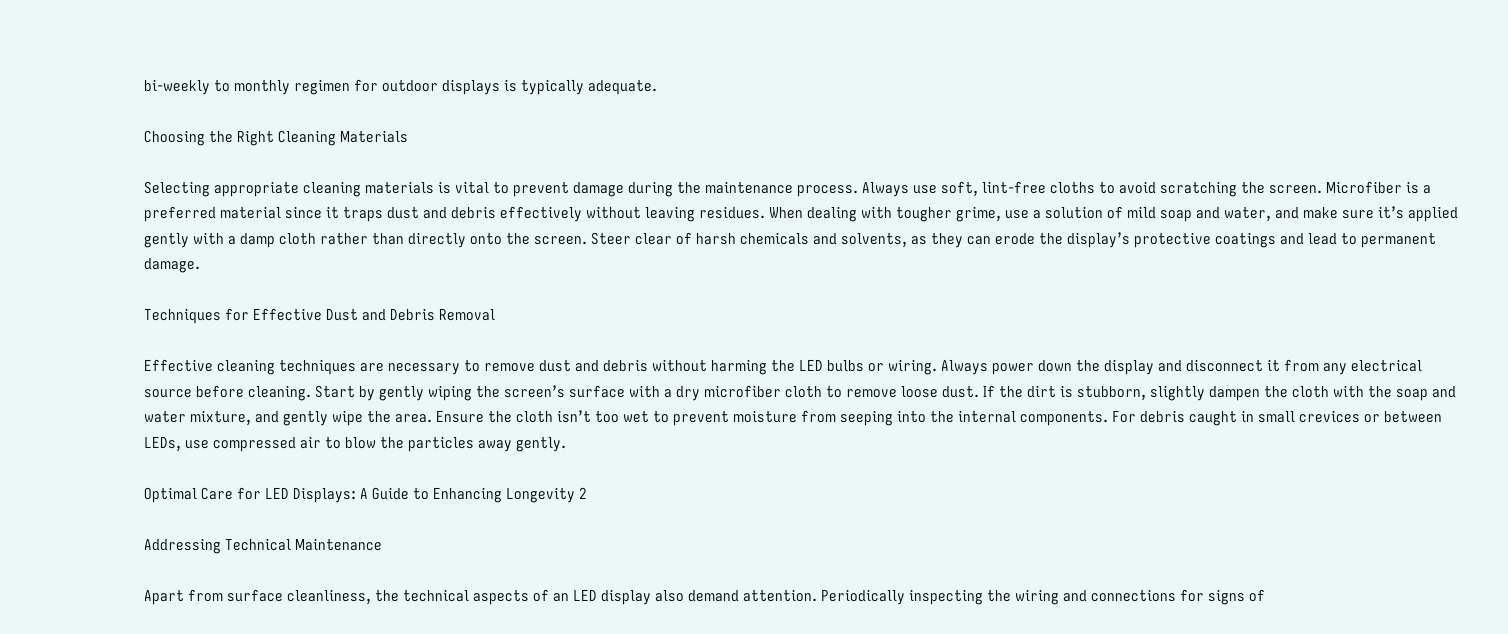bi-weekly to monthly regimen for outdoor displays is typically adequate.

Choosing the Right Cleaning Materials

Selecting appropriate cleaning materials is vital to prevent damage during the maintenance process. Always use soft, lint-free cloths to avoid scratching the screen. Microfiber is a preferred material since it traps dust and debris effectively without leaving residues. When dealing with tougher grime, use a solution of mild soap and water, and make sure it’s applied gently with a damp cloth rather than directly onto the screen. Steer clear of harsh chemicals and solvents, as they can erode the display’s protective coatings and lead to permanent damage.

Techniques for Effective Dust and Debris Removal

Effective cleaning techniques are necessary to remove dust and debris without harming the LED bulbs or wiring. Always power down the display and disconnect it from any electrical source before cleaning. Start by gently wiping the screen’s surface with a dry microfiber cloth to remove loose dust. If the dirt is stubborn, slightly dampen the cloth with the soap and water mixture, and gently wipe the area. Ensure the cloth isn’t too wet to prevent moisture from seeping into the internal components. For debris caught in small crevices or between LEDs, use compressed air to blow the particles away gently.

Optimal Care for LED Displays: A Guide to Enhancing Longevity 2

Addressing Technical Maintenance

Apart from surface cleanliness, the technical aspects of an LED display also demand attention. Periodically inspecting the wiring and connections for signs of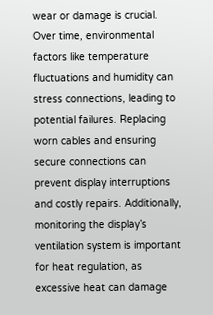wear or damage is crucial. Over time, environmental factors like temperature fluctuations and humidity can stress connections, leading to potential failures. Replacing worn cables and ensuring secure connections can prevent display interruptions and costly repairs. Additionally, monitoring the display’s ventilation system is important for heat regulation, as excessive heat can damage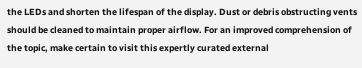the LEDs and shorten the lifespan of the display. Dust or debris obstructing vents should be cleaned to maintain proper airflow. For an improved comprehension of the topic, make certain to visit this expertly curated external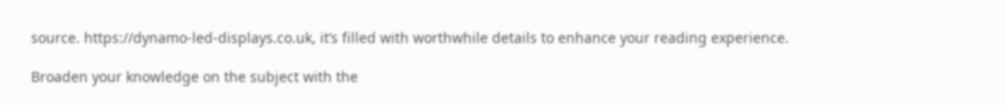source. https://dynamo-led-displays.co.uk, it’s filled with worthwhile details to enhance your reading experience.

Broaden your knowledge on the subject with the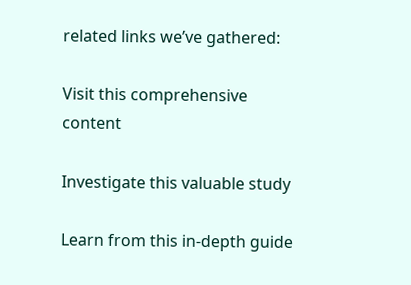related links we’ve gathered:

Visit this comprehensive content

Investigate this valuable study

Learn from this in-depth guide